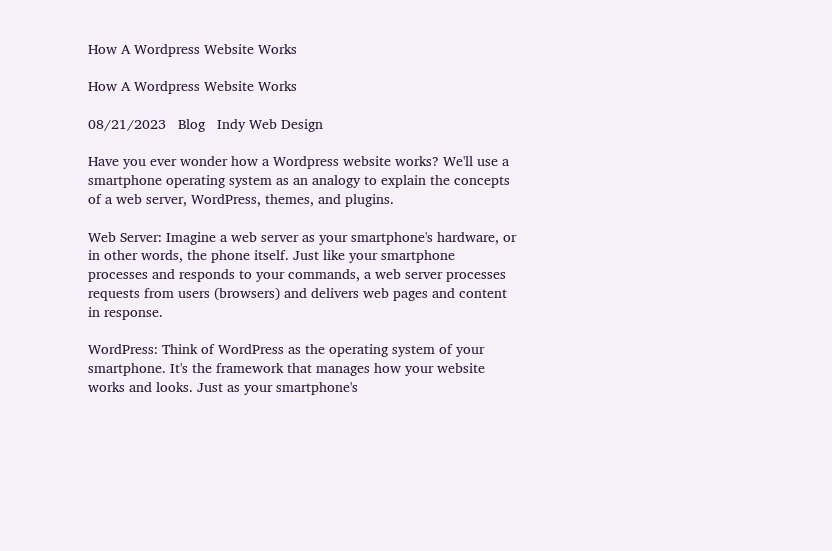How A Wordpress Website Works

How A Wordpress Website Works

08/21/2023   Blog   Indy Web Design

Have you ever wonder how a Wordpress website works? We'll use a smartphone operating system as an analogy to explain the concepts of a web server, WordPress, themes, and plugins.

Web Server: Imagine a web server as your smartphone's hardware, or in other words, the phone itself. Just like your smartphone processes and responds to your commands, a web server processes requests from users (browsers) and delivers web pages and content in response.

WordPress: Think of WordPress as the operating system of your smartphone. It's the framework that manages how your website works and looks. Just as your smartphone's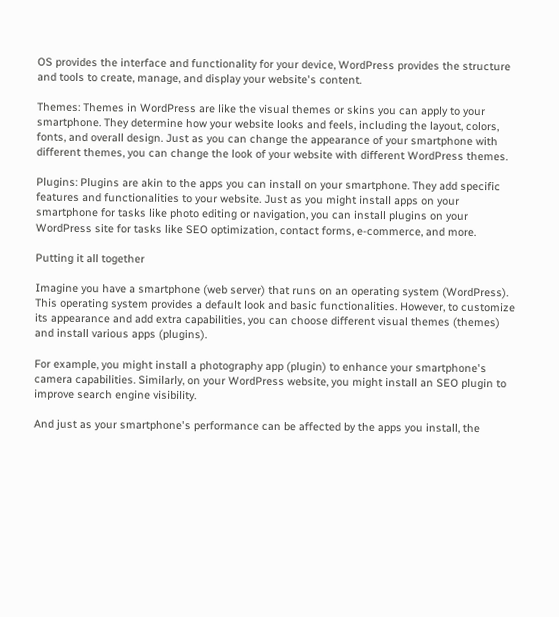OS provides the interface and functionality for your device, WordPress provides the structure and tools to create, manage, and display your website's content.

Themes: Themes in WordPress are like the visual themes or skins you can apply to your smartphone. They determine how your website looks and feels, including the layout, colors, fonts, and overall design. Just as you can change the appearance of your smartphone with different themes, you can change the look of your website with different WordPress themes.

Plugins: Plugins are akin to the apps you can install on your smartphone. They add specific features and functionalities to your website. Just as you might install apps on your smartphone for tasks like photo editing or navigation, you can install plugins on your WordPress site for tasks like SEO optimization, contact forms, e-commerce, and more.

Putting it all together

Imagine you have a smartphone (web server) that runs on an operating system (WordPress). This operating system provides a default look and basic functionalities. However, to customize its appearance and add extra capabilities, you can choose different visual themes (themes) and install various apps (plugins).

For example, you might install a photography app (plugin) to enhance your smartphone's camera capabilities. Similarly, on your WordPress website, you might install an SEO plugin to improve search engine visibility.

And just as your smartphone's performance can be affected by the apps you install, the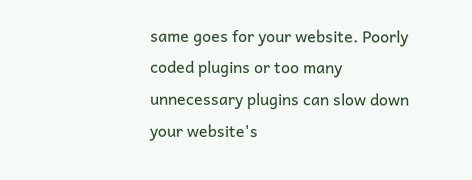same goes for your website. Poorly coded plugins or too many unnecessary plugins can slow down your website's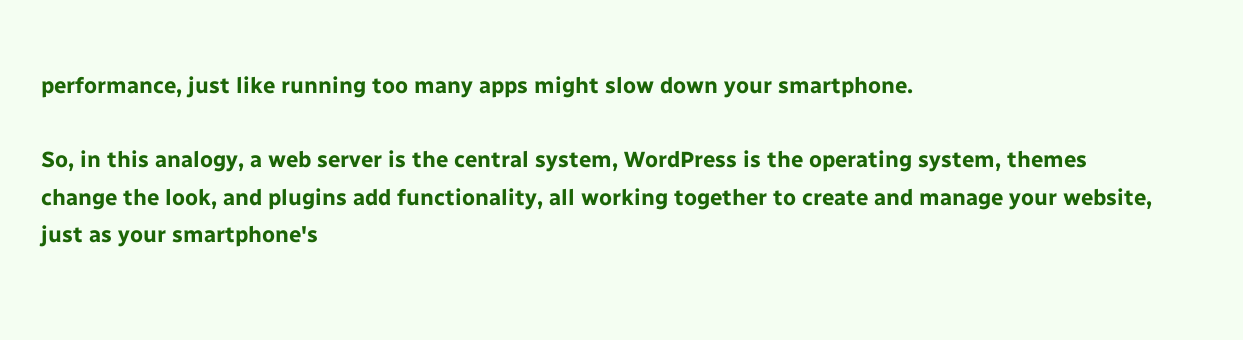performance, just like running too many apps might slow down your smartphone.

So, in this analogy, a web server is the central system, WordPress is the operating system, themes change the look, and plugins add functionality, all working together to create and manage your website, just as your smartphone's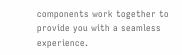components work together to provide you with a seamless experience.